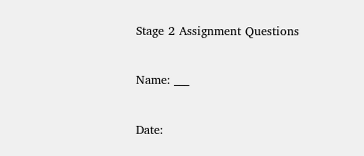Stage 2 Assignment Questions

Name: ___

Date: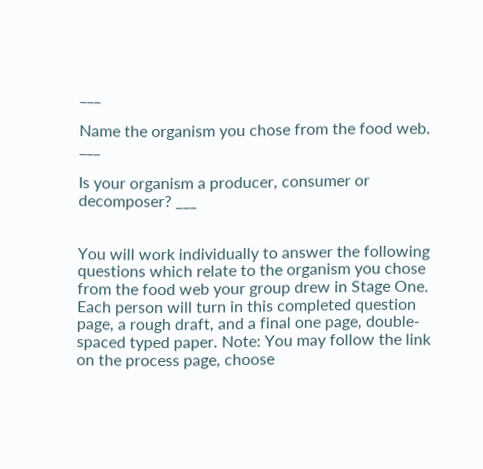___

Name the organism you chose from the food web. ___

Is your organism a producer, consumer or decomposer? ___


You will work individually to answer the following questions which relate to the organism you chose from the food web your group drew in Stage One. Each person will turn in this completed question page, a rough draft, and a final one page, double-spaced typed paper. Note: You may follow the link on the process page, choose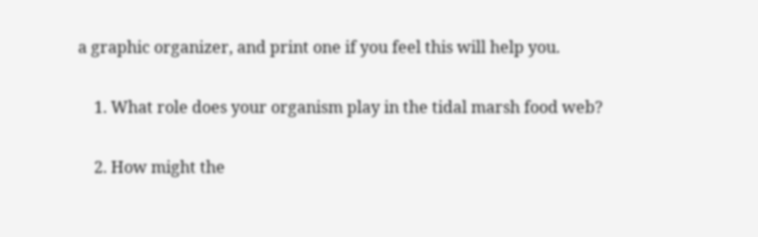a graphic organizer, and print one if you feel this will help you.

    1. What role does your organism play in the tidal marsh food web?

    2. How might the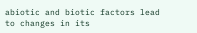abiotic and biotic factors lead to changes in its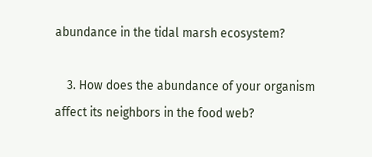abundance in the tidal marsh ecosystem?

    3. How does the abundance of your organism affect its neighbors in the food web?